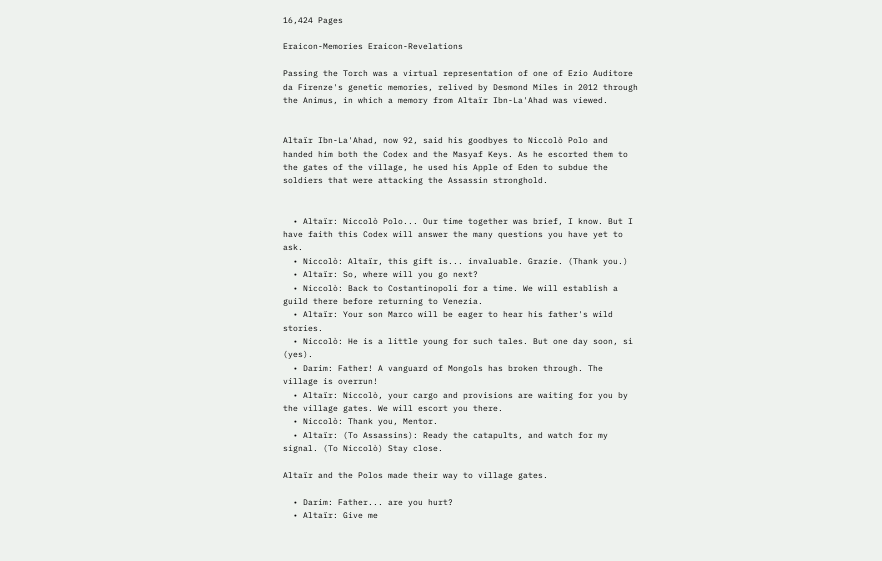16,424 Pages

Eraicon-Memories Eraicon-Revelations

Passing the Torch was a virtual representation of one of Ezio Auditore da Firenze's genetic memories, relived by Desmond Miles in 2012 through the Animus, in which a memory from Altaïr Ibn-La'Ahad was viewed.


Altaïr Ibn-La'Ahad, now 92, said his goodbyes to Niccolò Polo and handed him both the Codex and the Masyaf Keys. As he escorted them to the gates of the village, he used his Apple of Eden to subdue the soldiers that were attacking the Assassin stronghold.


  • Altaïr: Niccolò Polo... Our time together was brief, I know. But I have faith this Codex will answer the many questions you have yet to ask.
  • Niccolò: Altaïr, this gift is... invaluable. Grazie. (Thank you.)
  • Altaïr: So, where will you go next?
  • Niccolò: Back to Costantinopoli for a time. We will establish a guild there before returning to Venezia.
  • Altaïr: Your son Marco will be eager to hear his father's wild stories.
  • Niccolò: He is a little young for such tales. But one day soon, sì (yes).
  • Darim: Father! A vanguard of Mongols has broken through. The village is overrun!
  • Altaïr: Niccolò, your cargo and provisions are waiting for you by the village gates. We will escort you there.
  • Niccolò: Thank you, Mentor.
  • Altaïr: (To Assassins): Ready the catapults, and watch for my signal. (To Niccolò) Stay close.

Altaïr and the Polos made their way to village gates.

  • Darim: Father... are you hurt?
  • Altaïr: Give me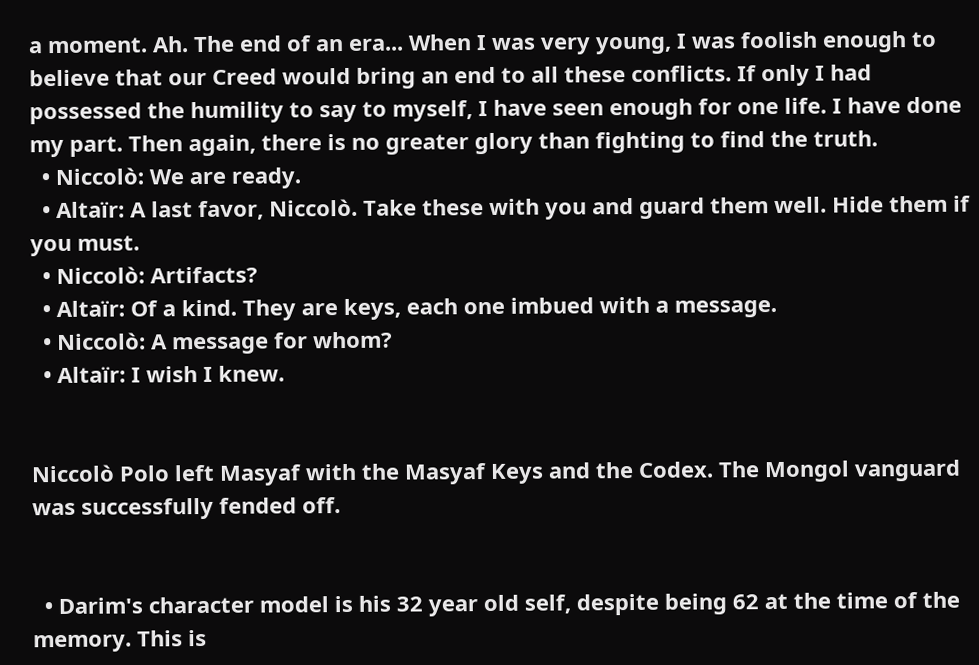a moment. Ah. The end of an era... When I was very young, I was foolish enough to believe that our Creed would bring an end to all these conflicts. If only I had possessed the humility to say to myself, I have seen enough for one life. I have done my part. Then again, there is no greater glory than fighting to find the truth.
  • Niccolò: We are ready.
  • Altaïr: A last favor, Niccolò. Take these with you and guard them well. Hide them if you must.
  • Niccolò: Artifacts?
  • Altaïr: Of a kind. They are keys, each one imbued with a message.
  • Niccolò: A message for whom?
  • Altaïr: I wish I knew.


Niccolò Polo left Masyaf with the Masyaf Keys and the Codex. The Mongol vanguard was successfully fended off.


  • Darim's character model is his 32 year old self, despite being 62 at the time of the memory. This is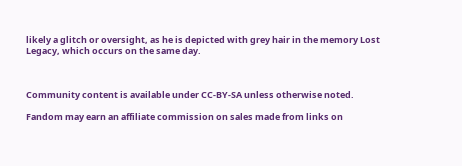likely a glitch or oversight, as he is depicted with grey hair in the memory Lost Legacy, which occurs on the same day.



Community content is available under CC-BY-SA unless otherwise noted.

Fandom may earn an affiliate commission on sales made from links on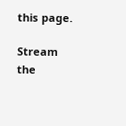this page.

Stream the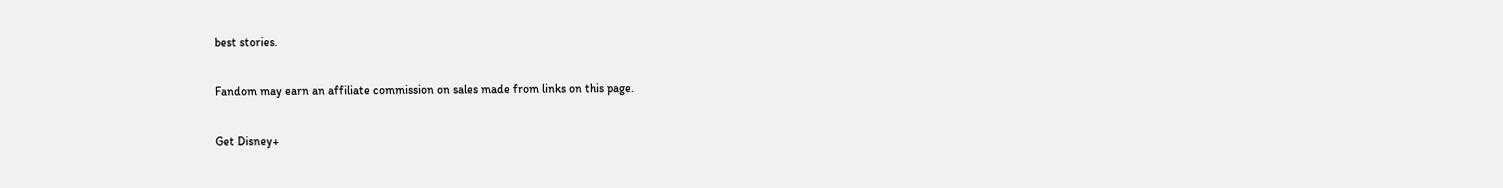best stories.

Fandom may earn an affiliate commission on sales made from links on this page.

Get Disney+